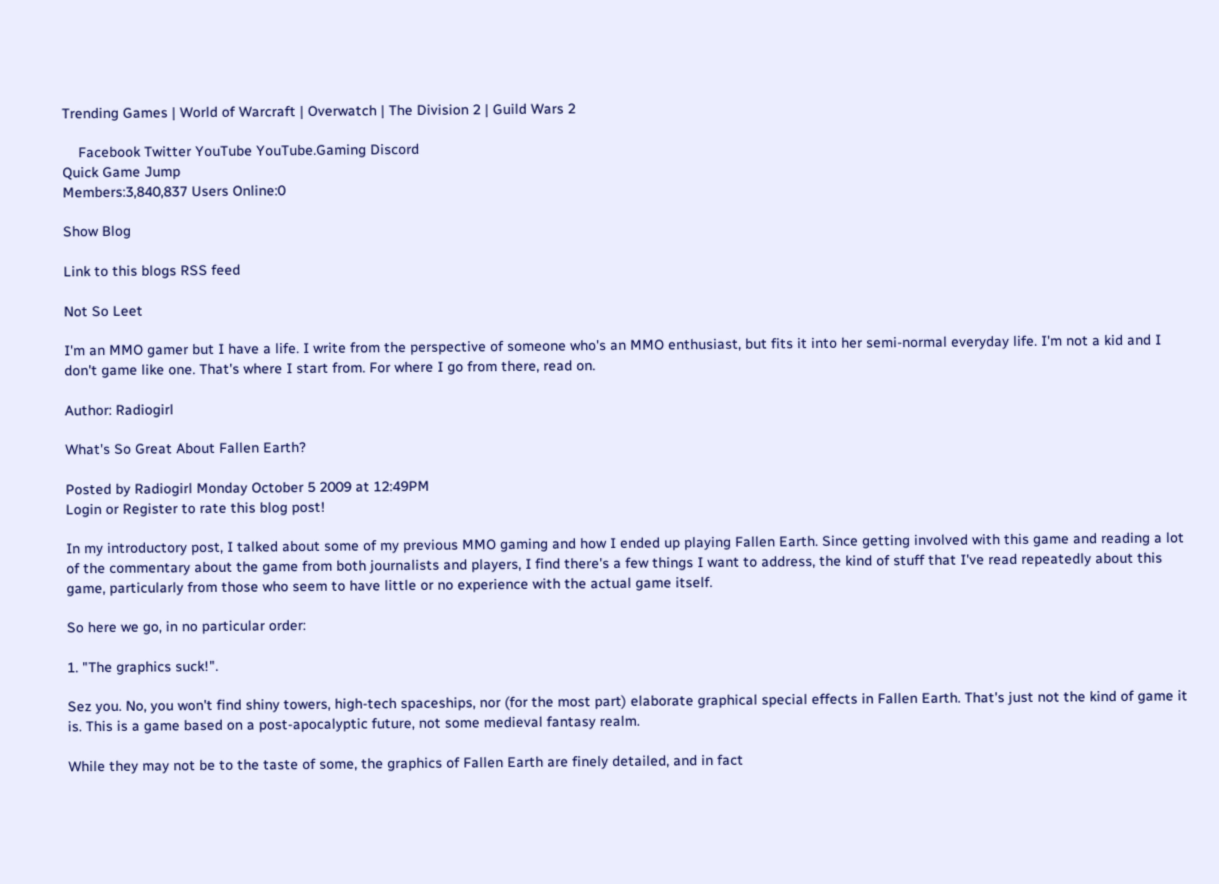Trending Games | World of Warcraft | Overwatch | The Division 2 | Guild Wars 2

    Facebook Twitter YouTube YouTube.Gaming Discord
Quick Game Jump
Members:3,840,837 Users Online:0

Show Blog

Link to this blogs RSS feed

Not So Leet

I'm an MMO gamer but I have a life. I write from the perspective of someone who's an MMO enthusiast, but fits it into her semi-normal everyday life. I'm not a kid and I don't game like one. That's where I start from. For where I go from there, read on.

Author: Radiogirl

What's So Great About Fallen Earth?

Posted by Radiogirl Monday October 5 2009 at 12:49PM
Login or Register to rate this blog post!

In my introductory post, I talked about some of my previous MMO gaming and how I ended up playing Fallen Earth. Since getting involved with this game and reading a lot of the commentary about the game from both journalists and players, I find there's a few things I want to address, the kind of stuff that I've read repeatedly about this game, particularly from those who seem to have little or no experience with the actual game itself.

So here we go, in no particular order:

1. "The graphics suck!".

Sez you. No, you won't find shiny towers, high-tech spaceships, nor (for the most part) elaborate graphical special effects in Fallen Earth. That's just not the kind of game it is. This is a game based on a post-apocalyptic future, not some medieval fantasy realm.

While they may not be to the taste of some, the graphics of Fallen Earth are finely detailed, and in fact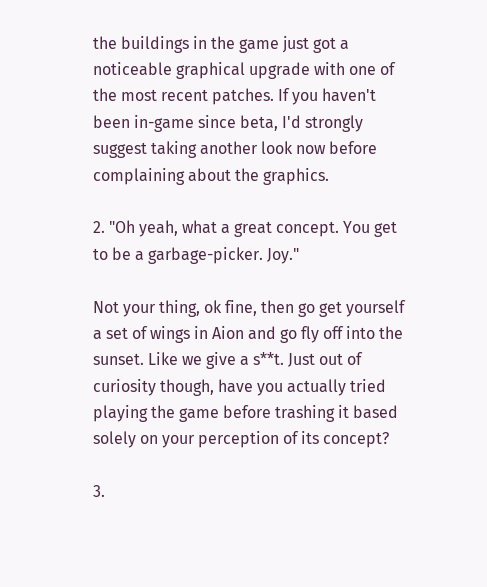the buildings in the game just got a noticeable graphical upgrade with one of the most recent patches. If you haven't been in-game since beta, I'd strongly suggest taking another look now before complaining about the graphics.

2. "Oh yeah, what a great concept. You get to be a garbage-picker. Joy."

Not your thing, ok fine, then go get yourself a set of wings in Aion and go fly off into the sunset. Like we give a s**t. Just out of curiosity though, have you actually tried playing the game before trashing it based solely on your perception of its concept?

3.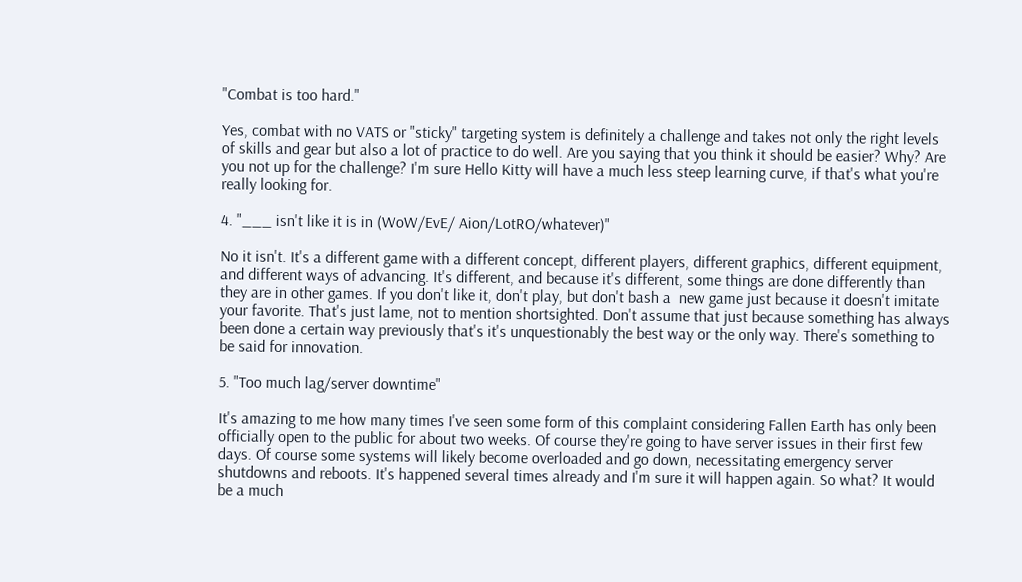"Combat is too hard."

Yes, combat with no VATS or "sticky" targeting system is definitely a challenge and takes not only the right levels of skills and gear but also a lot of practice to do well. Are you saying that you think it should be easier? Why? Are you not up for the challenge? I'm sure Hello Kitty will have a much less steep learning curve, if that's what you're really looking for.

4. "___ isn't like it is in (WoW/EvE/ Aion/LotRO/whatever)"

No it isn't. It's a different game with a different concept, different players, different graphics, different equipment, and different ways of advancing. It's different, and because it's different, some things are done differently than they are in other games. If you don't like it, don't play, but don't bash a  new game just because it doesn't imitate your favorite. That's just lame, not to mention shortsighted. Don't assume that just because something has always been done a certain way previously that's it's unquestionably the best way or the only way. There's something to be said for innovation.

5. "Too much lag/server downtime"

It's amazing to me how many times I've seen some form of this complaint considering Fallen Earth has only been officially open to the public for about two weeks. Of course they're going to have server issues in their first few days. Of course some systems will likely become overloaded and go down, necessitating emergency server shutdowns and reboots. It's happened several times already and I'm sure it will happen again. So what? It would be a much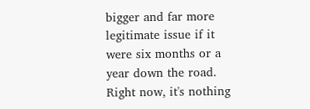bigger and far more legitimate issue if it were six months or a year down the road. Right now, it's nothing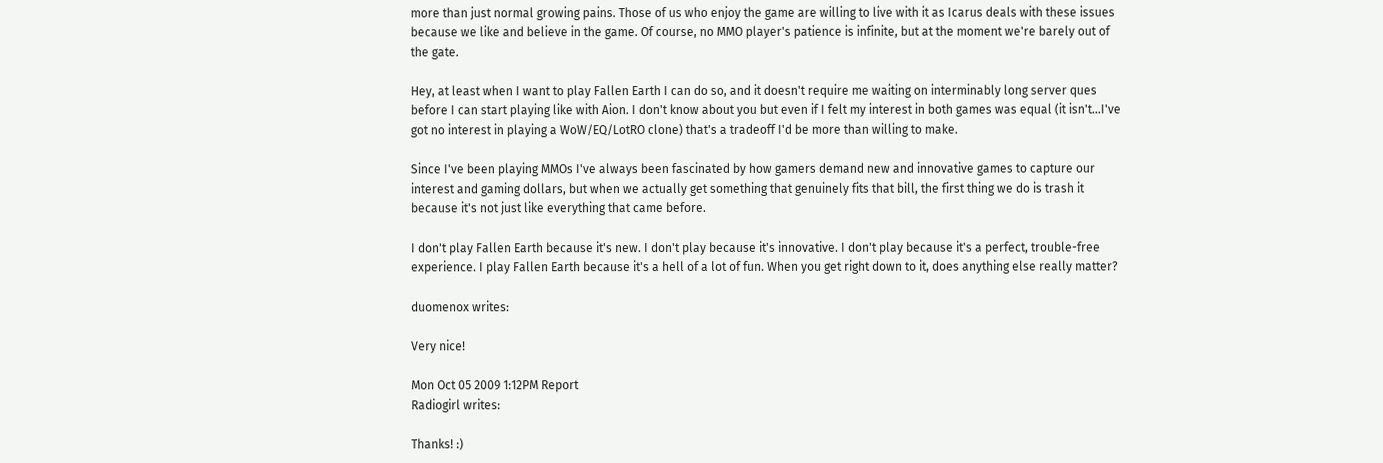more than just normal growing pains. Those of us who enjoy the game are willing to live with it as Icarus deals with these issues because we like and believe in the game. Of course, no MMO player's patience is infinite, but at the moment we're barely out of the gate.

Hey, at least when I want to play Fallen Earth I can do so, and it doesn't require me waiting on interminably long server ques before I can start playing like with Aion. I don't know about you but even if I felt my interest in both games was equal (it isn't...I've got no interest in playing a WoW/EQ/LotRO clone) that's a tradeoff I'd be more than willing to make.

Since I've been playing MMOs I've always been fascinated by how gamers demand new and innovative games to capture our interest and gaming dollars, but when we actually get something that genuinely fits that bill, the first thing we do is trash it because it's not just like everything that came before.

I don't play Fallen Earth because it's new. I don't play because it's innovative. I don't play because it's a perfect, trouble-free experience. I play Fallen Earth because it's a hell of a lot of fun. When you get right down to it, does anything else really matter?

duomenox writes:

Very nice!

Mon Oct 05 2009 1:12PM Report
Radiogirl writes:

Thanks! :)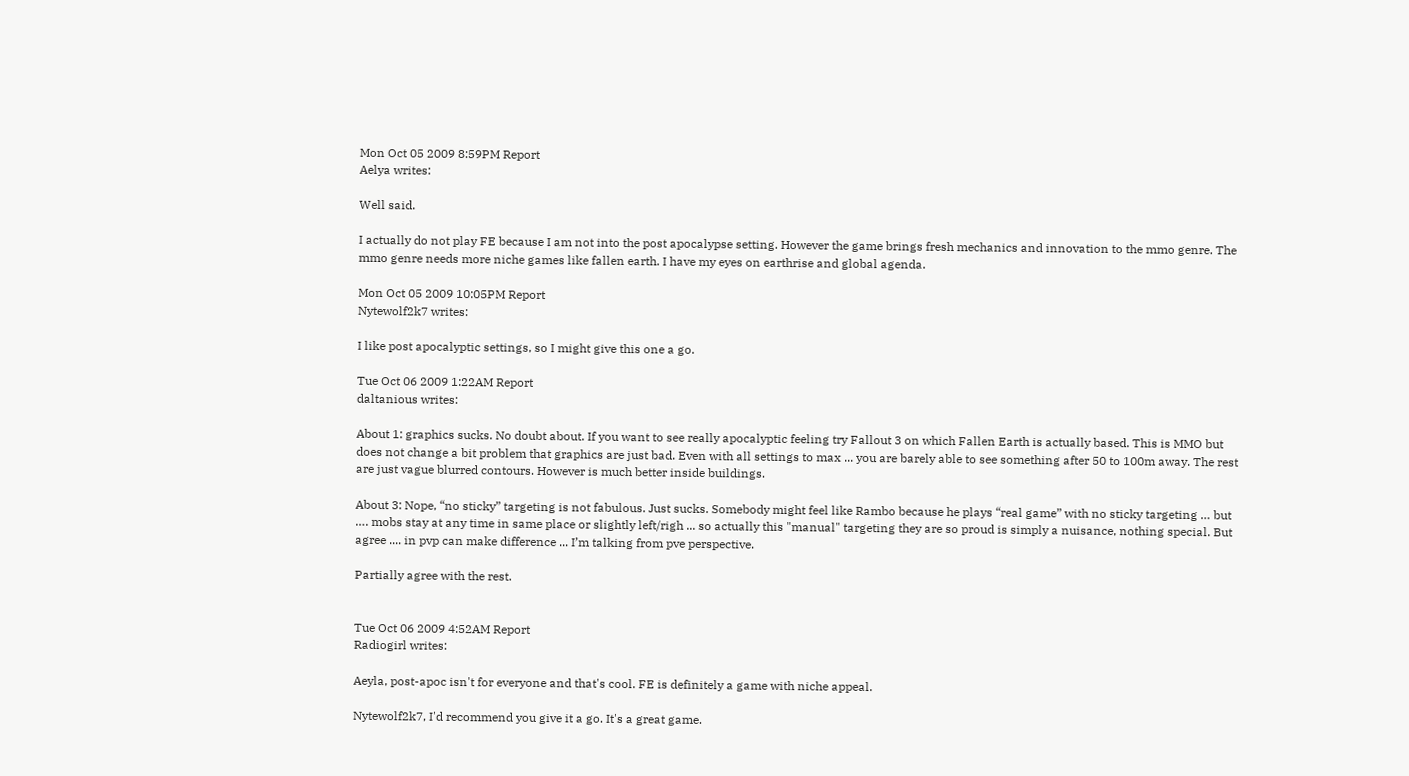Mon Oct 05 2009 8:59PM Report
Aelya writes:

Well said.

I actually do not play FE because I am not into the post apocalypse setting. However the game brings fresh mechanics and innovation to the mmo genre. The mmo genre needs more niche games like fallen earth. I have my eyes on earthrise and global agenda.

Mon Oct 05 2009 10:05PM Report
Nytewolf2k7 writes:

I like post apocalyptic settings, so I might give this one a go.

Tue Oct 06 2009 1:22AM Report
daltanious writes:

About 1: graphics sucks. No doubt about. If you want to see really apocalyptic feeling try Fallout 3 on which Fallen Earth is actually based. This is MMO but does not change a bit problem that graphics are just bad. Even with all settings to max ... you are barely able to see something after 50 to 100m away. The rest are just vague blurred contours. However is much better inside buildings.

About 3: Nope, “no sticky” targeting is not fabulous. Just sucks. Somebody might feel like Rambo because he plays “real game” with no sticky targeting … but …. mobs stay at any time in same place or slightly left/righ ... so actually this "manual" targeting they are so proud is simply a nuisance, nothing special. But agree .... in pvp can make difference ... I’m talking from pve perspective.

Partially agree with the rest.


Tue Oct 06 2009 4:52AM Report
Radiogirl writes:

Aeyla, post-apoc isn't for everyone and that's cool. FE is definitely a game with niche appeal.

Nytewolf2k7, I'd recommend you give it a go. It's a great game.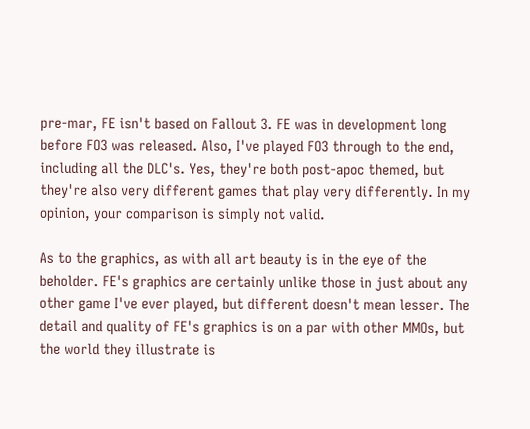pre-mar, FE isn't based on Fallout 3. FE was in development long before FO3 was released. Also, I've played FO3 through to the end, including all the DLC's. Yes, they're both post-apoc themed, but they're also very different games that play very differently. In my opinion, your comparison is simply not valid.

As to the graphics, as with all art beauty is in the eye of the beholder. FE's graphics are certainly unlike those in just about any other game I've ever played, but different doesn't mean lesser. The detail and quality of FE's graphics is on a par with other MMOs, but the world they illustrate is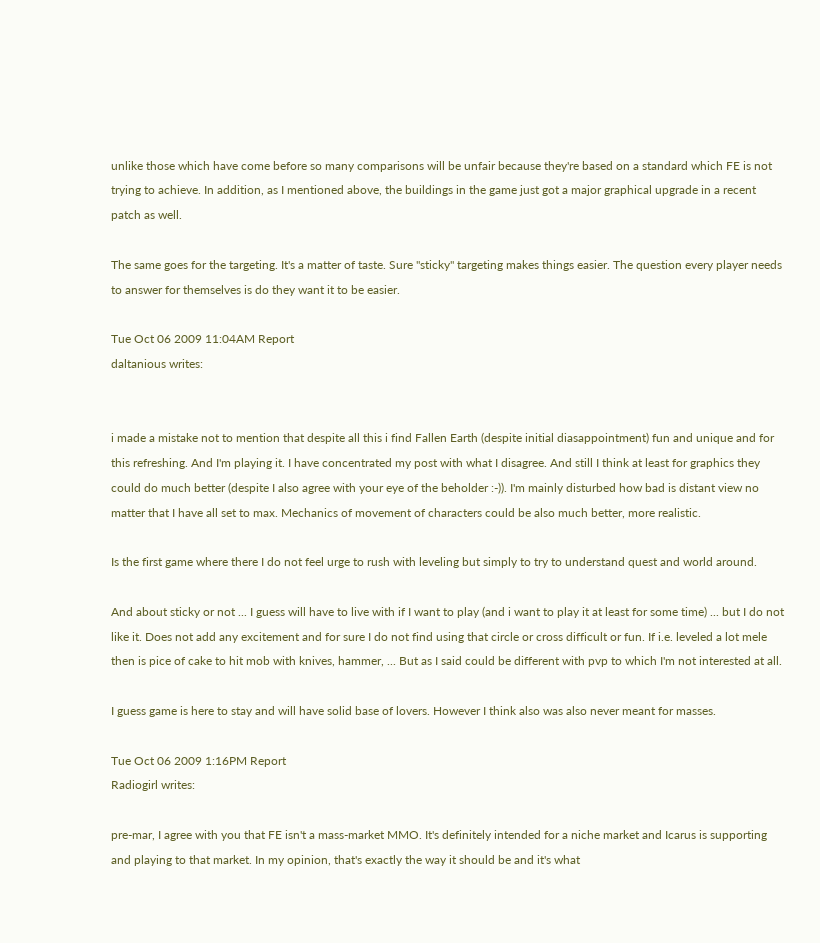unlike those which have come before so many comparisons will be unfair because they're based on a standard which FE is not trying to achieve. In addition, as I mentioned above, the buildings in the game just got a major graphical upgrade in a recent patch as well.

The same goes for the targeting. It's a matter of taste. Sure "sticky" targeting makes things easier. The question every player needs to answer for themselves is do they want it to be easier.

Tue Oct 06 2009 11:04AM Report
daltanious writes:


i made a mistake not to mention that despite all this i find Fallen Earth (despite initial diasappointment) fun and unique and for this refreshing. And I'm playing it. I have concentrated my post with what I disagree. And still I think at least for graphics they could do much better (despite I also agree with your eye of the beholder :-)). I'm mainly disturbed how bad is distant view no matter that I have all set to max. Mechanics of movement of characters could be also much better, more realistic.

Is the first game where there I do not feel urge to rush with leveling but simply to try to understand quest and world around.

And about sticky or not ... I guess will have to live with if I want to play (and i want to play it at least for some time) ... but I do not like it. Does not add any excitement and for sure I do not find using that circle or cross difficult or fun. If i.e. leveled a lot mele then is pice of cake to hit mob with knives, hammer, ... But as I said could be different with pvp to which I'm not interested at all.

I guess game is here to stay and will have solid base of lovers. However I think also was also never meant for masses.

Tue Oct 06 2009 1:16PM Report
Radiogirl writes:

pre-mar, I agree with you that FE isn't a mass-market MMO. It's definitely intended for a niche market and Icarus is supporting and playing to that market. In my opinion, that's exactly the way it should be and it's what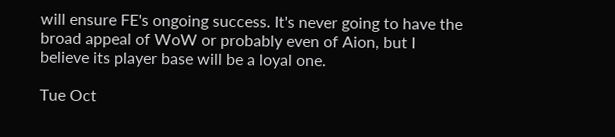will ensure FE's ongoing success. It's never going to have the broad appeal of WoW or probably even of Aion, but I believe its player base will be a loyal one.

Tue Oct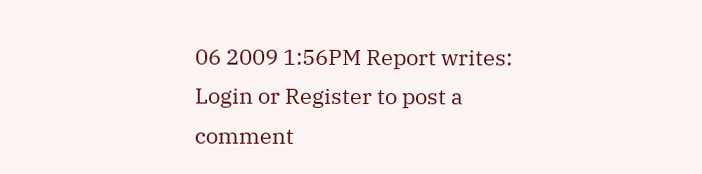06 2009 1:56PM Report writes:
Login or Register to post a comment